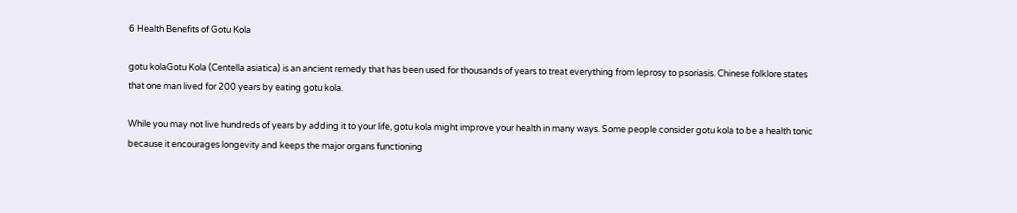6 Health Benefits of Gotu Kola

gotu kolaGotu Kola (Centella asiatica) is an ancient remedy that has been used for thousands of years to treat everything from leprosy to psoriasis. Chinese folklore states that one man lived for 200 years by eating gotu kola.

While you may not live hundreds of years by adding it to your life, gotu kola might improve your health in many ways. Some people consider gotu kola to be a health tonic because it encourages longevity and keeps the major organs functioning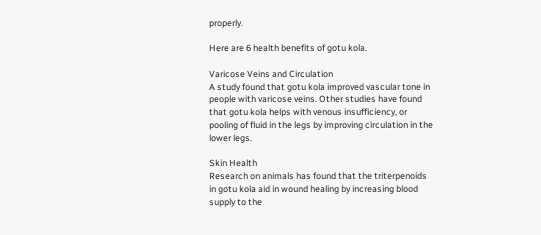properly.

Here are 6 health benefits of gotu kola.

Varicose Veins and Circulation
A study found that gotu kola improved vascular tone in people with varicose veins. Other studies have found that gotu kola helps with venous insufficiency, or pooling of fluid in the legs by improving circulation in the lower legs.

Skin Health
Research on animals has found that the triterpenoids in gotu kola aid in wound healing by increasing blood supply to the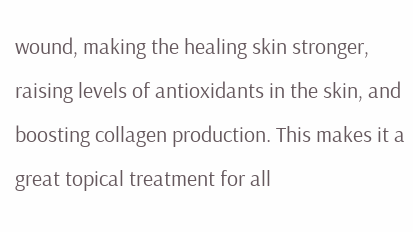wound, making the healing skin stronger, raising levels of antioxidants in the skin, and boosting collagen production. This makes it a great topical treatment for all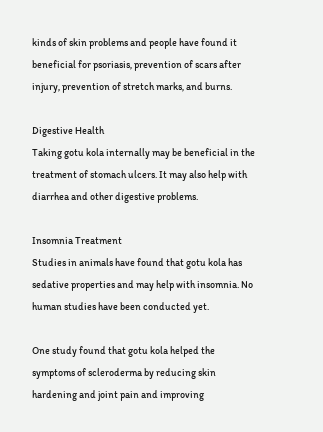kinds of skin problems and people have found it beneficial for psoriasis, prevention of scars after injury, prevention of stretch marks, and burns.

Digestive Health
Taking gotu kola internally may be beneficial in the treatment of stomach ulcers. It may also help with diarrhea and other digestive problems.

Insomnia Treatment
Studies in animals have found that gotu kola has sedative properties and may help with insomnia. No human studies have been conducted yet.

One study found that gotu kola helped the symptoms of scleroderma by reducing skin hardening and joint pain and improving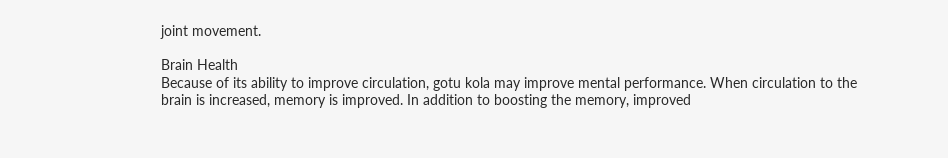joint movement.

Brain Health
Because of its ability to improve circulation, gotu kola may improve mental performance. When circulation to the brain is increased, memory is improved. In addition to boosting the memory, improved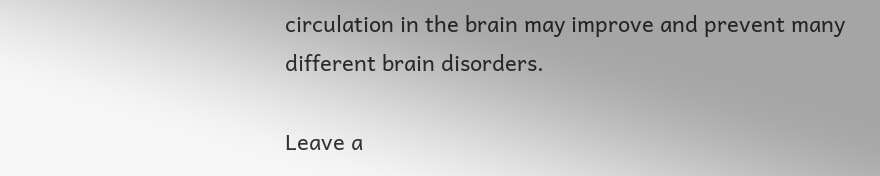circulation in the brain may improve and prevent many different brain disorders.

Leave a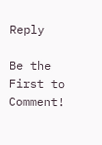Reply

Be the First to Comment!